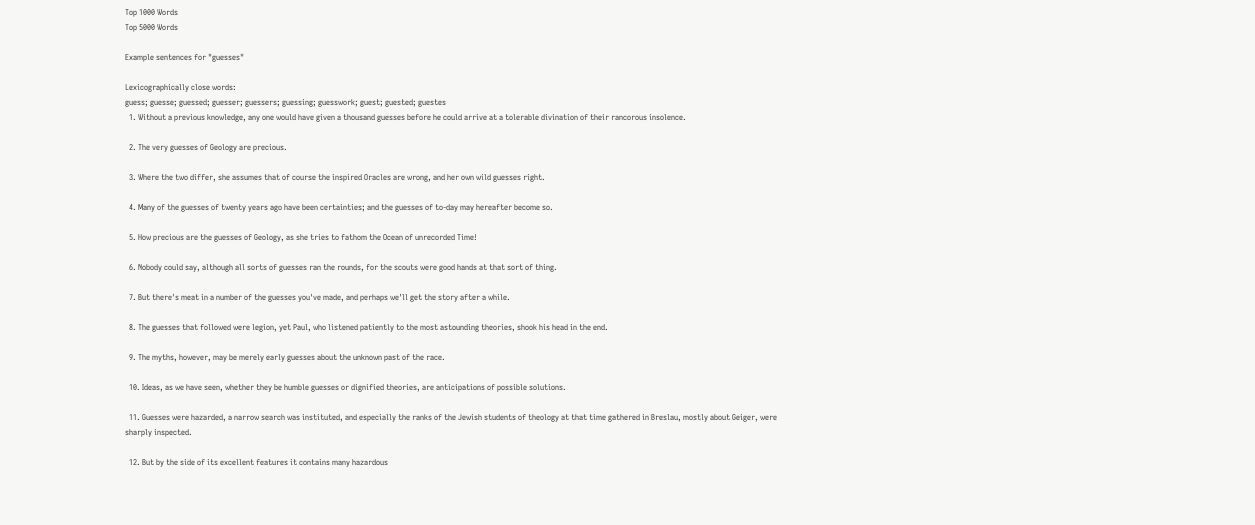Top 1000 Words
Top 5000 Words

Example sentences for "guesses"

Lexicographically close words:
guess; guesse; guessed; guesser; guessers; guessing; guesswork; guest; guested; guestes
  1. Without a previous knowledge, any one would have given a thousand guesses before he could arrive at a tolerable divination of their rancorous insolence.

  2. The very guesses of Geology are precious.

  3. Where the two differ, she assumes that of course the inspired Oracles are wrong, and her own wild guesses right.

  4. Many of the guesses of twenty years ago have been certainties; and the guesses of to-day may hereafter become so.

  5. How precious are the guesses of Geology, as she tries to fathom the Ocean of unrecorded Time!

  6. Nobody could say, although all sorts of guesses ran the rounds, for the scouts were good hands at that sort of thing.

  7. But there's meat in a number of the guesses you've made, and perhaps we'll get the story after a while.

  8. The guesses that followed were legion, yet Paul, who listened patiently to the most astounding theories, shook his head in the end.

  9. The myths, however, may be merely early guesses about the unknown past of the race.

  10. Ideas, as we have seen, whether they be humble guesses or dignified theories, are anticipations of possible solutions.

  11. Guesses were hazarded, a narrow search was instituted, and especially the ranks of the Jewish students of theology at that time gathered in Breslau, mostly about Geiger, were sharply inspected.

  12. But by the side of its excellent features it contains many hazardous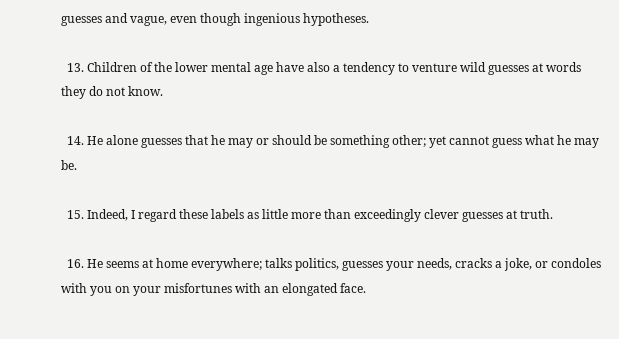guesses and vague, even though ingenious hypotheses.

  13. Children of the lower mental age have also a tendency to venture wild guesses at words they do not know.

  14. He alone guesses that he may or should be something other; yet cannot guess what he may be.

  15. Indeed, I regard these labels as little more than exceedingly clever guesses at truth.

  16. He seems at home everywhere; talks politics, guesses your needs, cracks a joke, or condoles with you on your misfortunes with an elongated face.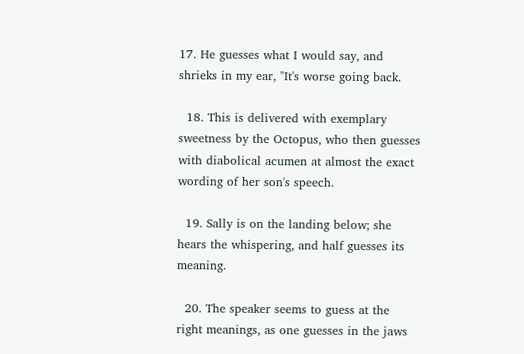17. He guesses what I would say, and shrieks in my ear, "It's worse going back.

  18. This is delivered with exemplary sweetness by the Octopus, who then guesses with diabolical acumen at almost the exact wording of her son's speech.

  19. Sally is on the landing below; she hears the whispering, and half guesses its meaning.

  20. The speaker seems to guess at the right meanings, as one guesses in the jaws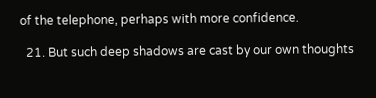of the telephone, perhaps with more confidence.

  21. But such deep shadows are cast by our own thoughts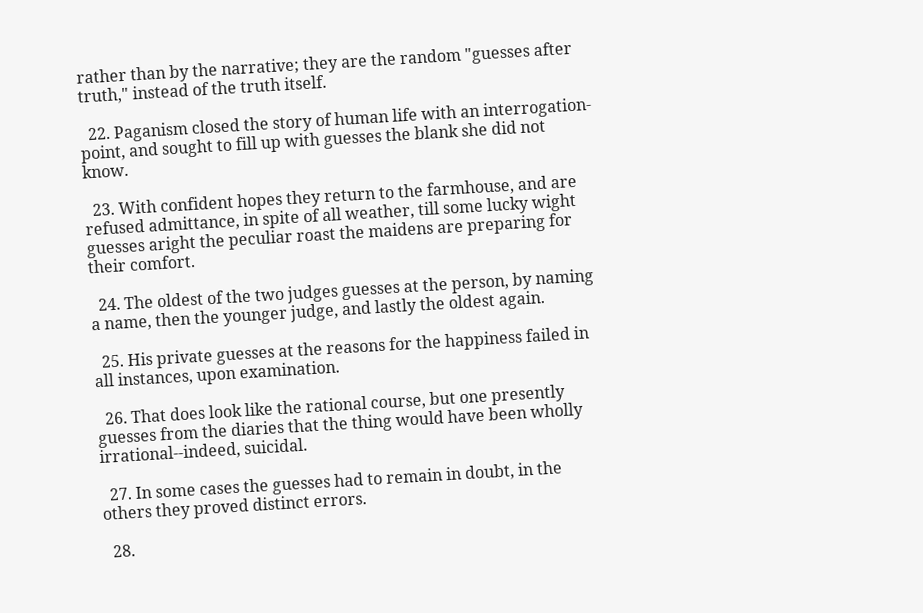rather than by the narrative; they are the random "guesses after truth," instead of the truth itself.

  22. Paganism closed the story of human life with an interrogation-point, and sought to fill up with guesses the blank she did not know.

  23. With confident hopes they return to the farmhouse, and are refused admittance, in spite of all weather, till some lucky wight guesses aright the peculiar roast the maidens are preparing for their comfort.

  24. The oldest of the two judges guesses at the person, by naming a name, then the younger judge, and lastly the oldest again.

  25. His private guesses at the reasons for the happiness failed in all instances, upon examination.

  26. That does look like the rational course, but one presently guesses from the diaries that the thing would have been wholly irrational--indeed, suicidal.

  27. In some cases the guesses had to remain in doubt, in the others they proved distinct errors.

  28.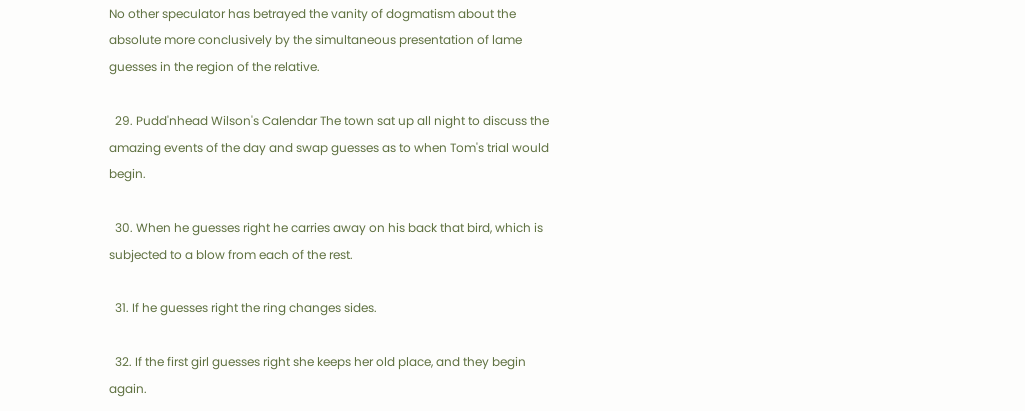No other speculator has betrayed the vanity of dogmatism about the absolute more conclusively by the simultaneous presentation of lame guesses in the region of the relative.

  29. Pudd'nhead Wilson's Calendar The town sat up all night to discuss the amazing events of the day and swap guesses as to when Tom's trial would begin.

  30. When he guesses right he carries away on his back that bird, which is subjected to a blow from each of the rest.

  31. If he guesses right the ring changes sides.

  32. If the first girl guesses right she keeps her old place, and they begin again.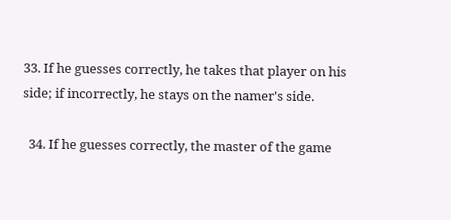33. If he guesses correctly, he takes that player on his side; if incorrectly, he stays on the namer's side.

  34. If he guesses correctly, the master of the game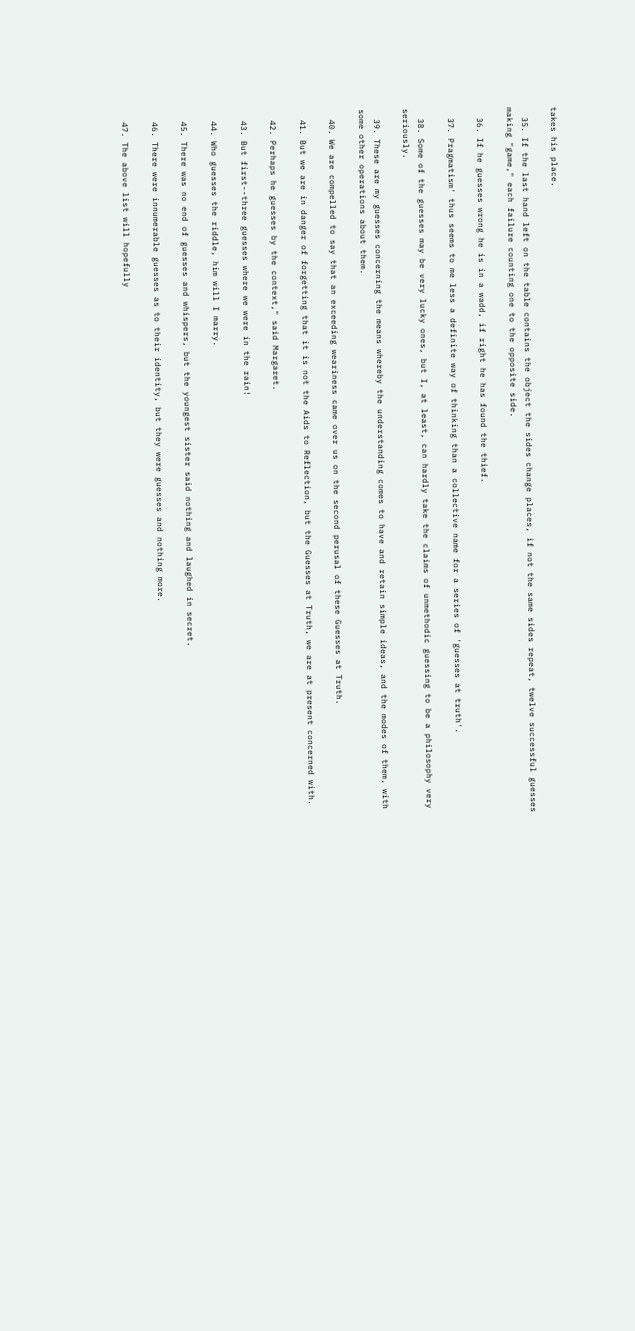takes his place.

  35. If the last hand left on the table contains the object the sides change places, if not the same sides repeat, twelve successful guesses making "game," each failure counting one to the opposite side.

  36. If he guesses wrong he is in a wadd, if right he has found the thief.

  37. Pragmatism' thus seems to me less a definite way of thinking than a collective name for a series of 'guesses at truth'.

  38. Some of the guesses may be very lucky ones, but I, at least, can hardly take the claims of unmethodic guessing to be a philosophy very seriously.

  39. These are my guesses concerning the means whereby the understanding comes to have and retain simple ideas, and the modes of them, with some other operations about them.

  40. We are compelled to say that an exceeding weariness came over us on the second perusal of these Guesses at Truth.

  41. But we are in danger of forgetting that it is not the Aids to Reflection, but the Guesses at Truth, we are at present concerned with.

  42. Perhaps he guesses by the context," said Margaret.

  43. But first--three guesses where we were in the rain!

  44. Who guesses the riddle, him will I marry.

  45. There was no end of guesses and whispers, but the youngest sister said nothing and laughed in secret.

  46. There were innumerable guesses as to their identity, but they were guesses and nothing more.

  47. The above list will hopefully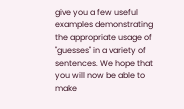give you a few useful examples demonstrating the appropriate usage of "guesses" in a variety of sentences. We hope that you will now be able to make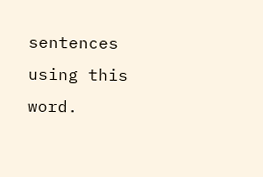sentences using this word.